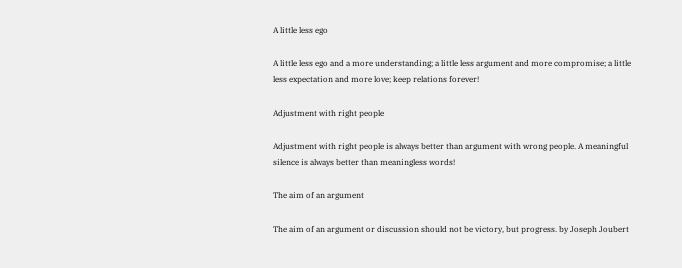A little less ego

A little less ego and a more understanding; a little less argument and more compromise; a little less expectation and more love; keep relations forever!

Adjustment with right people

Adjustment with right people is always better than argument with wrong people. A meaningful silence is always better than meaningless words!

The aim of an argument

The aim of an argument or discussion should not be victory, but progress. by Joseph Joubert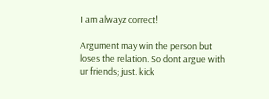I am alwayz correct!

Argument may win the person but loses the relation. So dont argue with ur friends; just. kick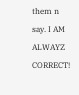them n say. I AM ALWAYZ CORRECT!